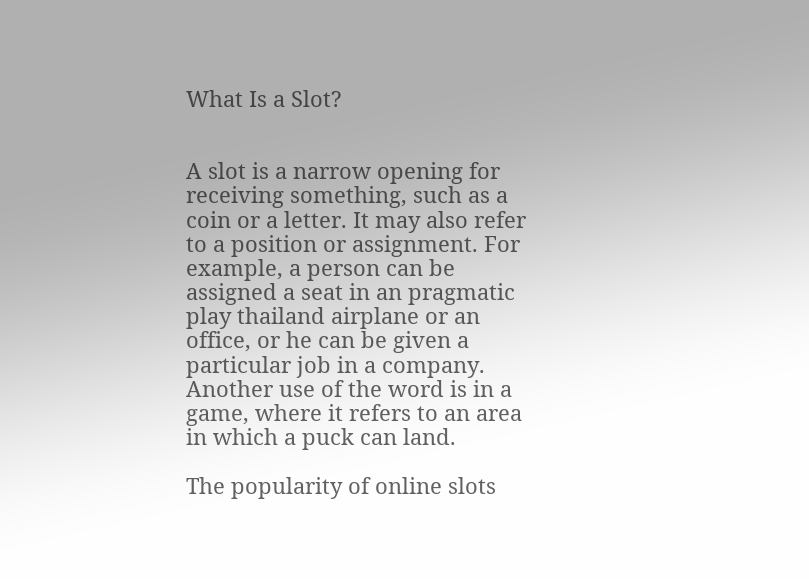What Is a Slot?


A slot is a narrow opening for receiving something, such as a coin or a letter. It may also refer to a position or assignment. For example, a person can be assigned a seat in an pragmatic play thailand airplane or an office, or he can be given a particular job in a company. Another use of the word is in a game, where it refers to an area in which a puck can land.

The popularity of online slots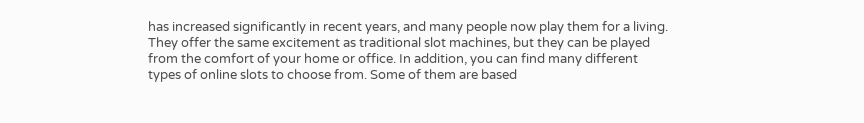has increased significantly in recent years, and many people now play them for a living. They offer the same excitement as traditional slot machines, but they can be played from the comfort of your home or office. In addition, you can find many different types of online slots to choose from. Some of them are based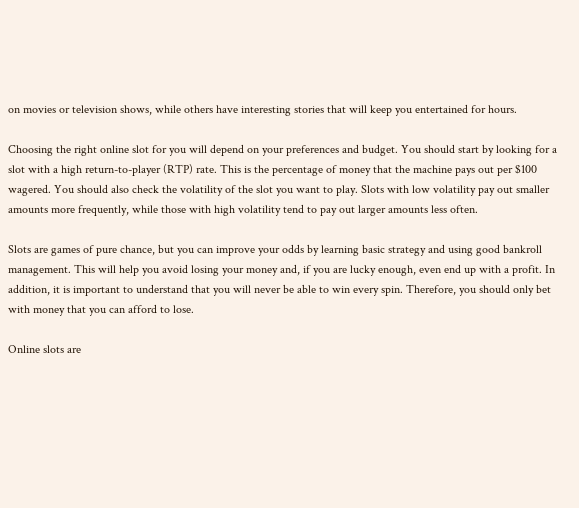on movies or television shows, while others have interesting stories that will keep you entertained for hours.

Choosing the right online slot for you will depend on your preferences and budget. You should start by looking for a slot with a high return-to-player (RTP) rate. This is the percentage of money that the machine pays out per $100 wagered. You should also check the volatility of the slot you want to play. Slots with low volatility pay out smaller amounts more frequently, while those with high volatility tend to pay out larger amounts less often.

Slots are games of pure chance, but you can improve your odds by learning basic strategy and using good bankroll management. This will help you avoid losing your money and, if you are lucky enough, even end up with a profit. In addition, it is important to understand that you will never be able to win every spin. Therefore, you should only bet with money that you can afford to lose.

Online slots are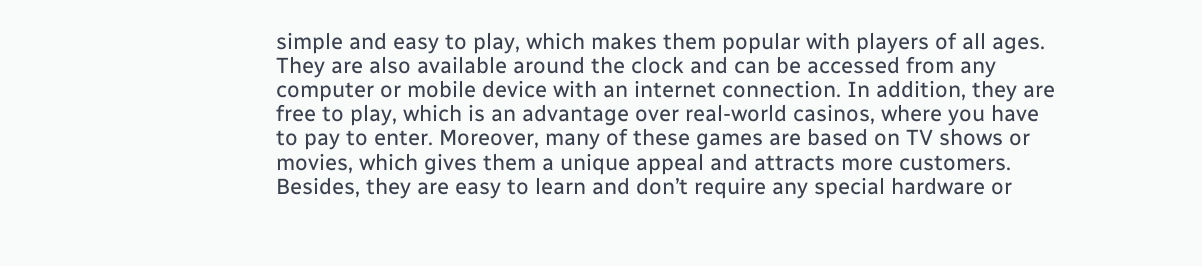simple and easy to play, which makes them popular with players of all ages. They are also available around the clock and can be accessed from any computer or mobile device with an internet connection. In addition, they are free to play, which is an advantage over real-world casinos, where you have to pay to enter. Moreover, many of these games are based on TV shows or movies, which gives them a unique appeal and attracts more customers. Besides, they are easy to learn and don’t require any special hardware or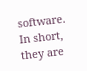software. In short, they are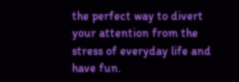the perfect way to divert your attention from the stress of everyday life and have fun.